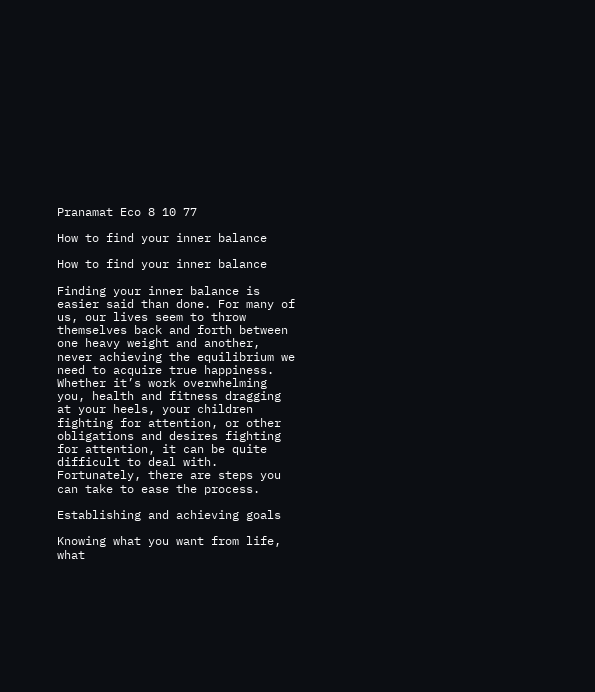Pranamat Eco 8 10 77

How to find your inner balance

How to find your inner balance

Finding your inner balance is easier said than done. For many of us, our lives seem to throw themselves back and forth between one heavy weight and another, never achieving the equilibrium we need to acquire true happiness. Whether it’s work overwhelming you, health and fitness dragging at your heels, your children fighting for attention, or other obligations and desires fighting for attention, it can be quite difficult to deal with. Fortunately, there are steps you can take to ease the process.

Establishing and achieving goals

Knowing what you want from life, what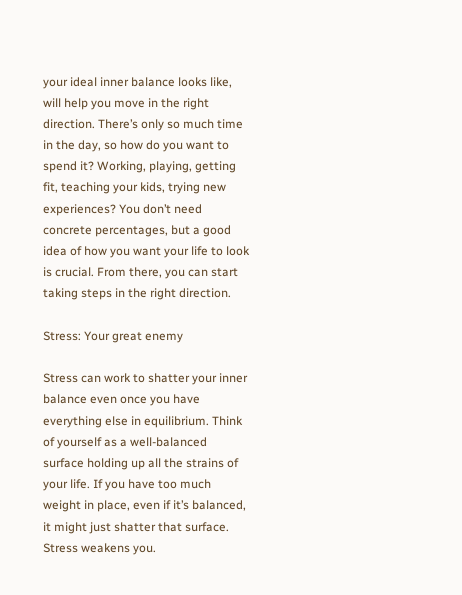your ideal inner balance looks like, will help you move in the right direction. There’s only so much time in the day, so how do you want to spend it? Working, playing, getting fit, teaching your kids, trying new experiences? You don’t need concrete percentages, but a good idea of how you want your life to look is crucial. From there, you can start taking steps in the right direction.

Stress: Your great enemy

Stress can work to shatter your inner balance even once you have everything else in equilibrium. Think of yourself as a well-balanced surface holding up all the strains of your life. If you have too much weight in place, even if it’s balanced, it might just shatter that surface. Stress weakens you.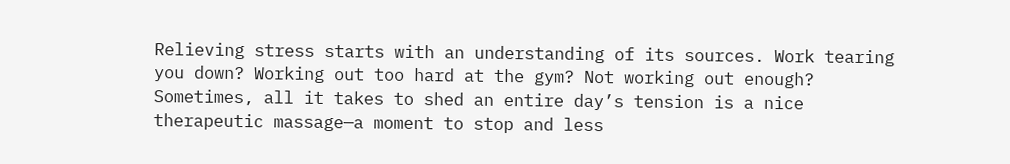Relieving stress starts with an understanding of its sources. Work tearing you down? Working out too hard at the gym? Not working out enough? Sometimes, all it takes to shed an entire day’s tension is a nice therapeutic massage—a moment to stop and less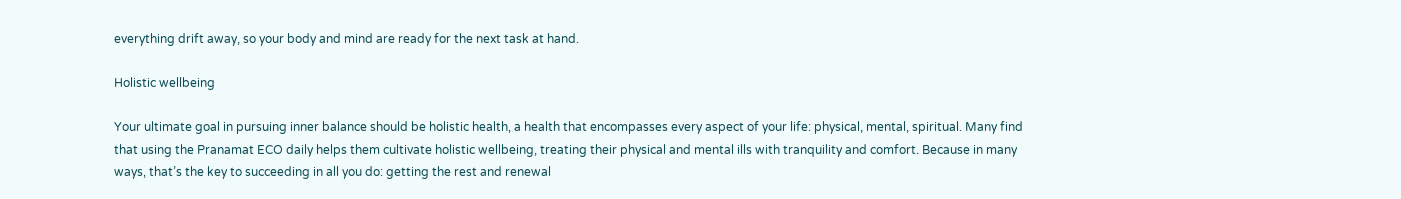everything drift away, so your body and mind are ready for the next task at hand.

Holistic wellbeing

Your ultimate goal in pursuing inner balance should be holistic health, a health that encompasses every aspect of your life: physical, mental, spiritual. Many find that using the Pranamat ECO daily helps them cultivate holistic wellbeing, treating their physical and mental ills with tranquility and comfort. Because in many ways, that’s the key to succeeding in all you do: getting the rest and renewal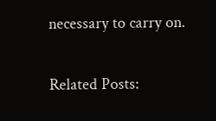necessary to carry on.

Related Posts: